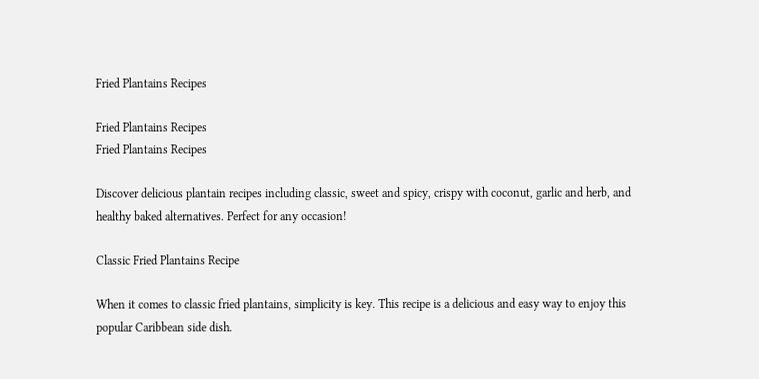Fried Plantains Recipes

Fried Plantains Recipes
Fried Plantains Recipes

Discover delicious plantain recipes including classic, sweet and spicy, crispy with coconut, garlic and herb, and healthy baked alternatives. Perfect for any occasion!

Classic Fried Plantains Recipe

When it comes to classic fried plantains, simplicity is key. This recipe is a delicious and easy way to enjoy this popular Caribbean side dish.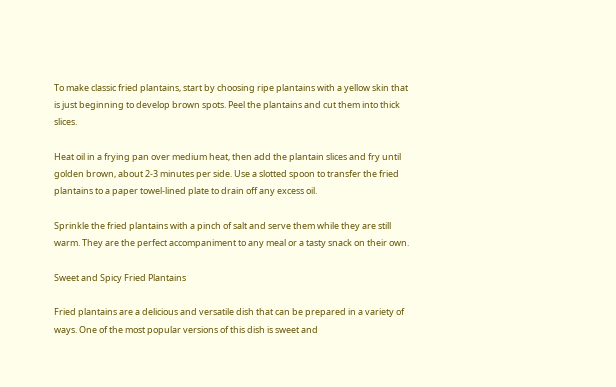To make classic fried plantains, start by choosing ripe plantains with a yellow skin that is just beginning to develop brown spots. Peel the plantains and cut them into thick slices.

Heat oil in a frying pan over medium heat, then add the plantain slices and fry until golden brown, about 2-3 minutes per side. Use a slotted spoon to transfer the fried plantains to a paper towel-lined plate to drain off any excess oil.

Sprinkle the fried plantains with a pinch of salt and serve them while they are still warm. They are the perfect accompaniment to any meal or a tasty snack on their own.

Sweet and Spicy Fried Plantains

Fried plantains are a delicious and versatile dish that can be prepared in a variety of ways. One of the most popular versions of this dish is sweet and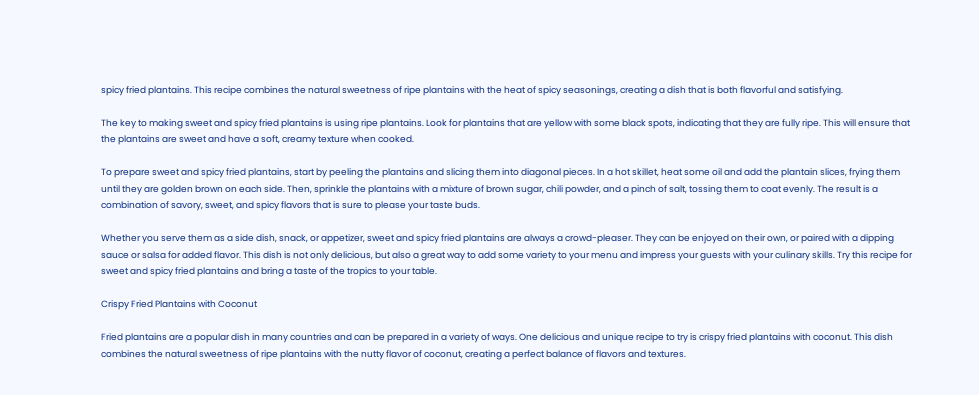spicy fried plantains. This recipe combines the natural sweetness of ripe plantains with the heat of spicy seasonings, creating a dish that is both flavorful and satisfying.

The key to making sweet and spicy fried plantains is using ripe plantains. Look for plantains that are yellow with some black spots, indicating that they are fully ripe. This will ensure that the plantains are sweet and have a soft, creamy texture when cooked.

To prepare sweet and spicy fried plantains, start by peeling the plantains and slicing them into diagonal pieces. In a hot skillet, heat some oil and add the plantain slices, frying them until they are golden brown on each side. Then, sprinkle the plantains with a mixture of brown sugar, chili powder, and a pinch of salt, tossing them to coat evenly. The result is a combination of savory, sweet, and spicy flavors that is sure to please your taste buds.

Whether you serve them as a side dish, snack, or appetizer, sweet and spicy fried plantains are always a crowd-pleaser. They can be enjoyed on their own, or paired with a dipping sauce or salsa for added flavor. This dish is not only delicious, but also a great way to add some variety to your menu and impress your guests with your culinary skills. Try this recipe for sweet and spicy fried plantains and bring a taste of the tropics to your table.

Crispy Fried Plantains with Coconut

Fried plantains are a popular dish in many countries and can be prepared in a variety of ways. One delicious and unique recipe to try is crispy fried plantains with coconut. This dish combines the natural sweetness of ripe plantains with the nutty flavor of coconut, creating a perfect balance of flavors and textures.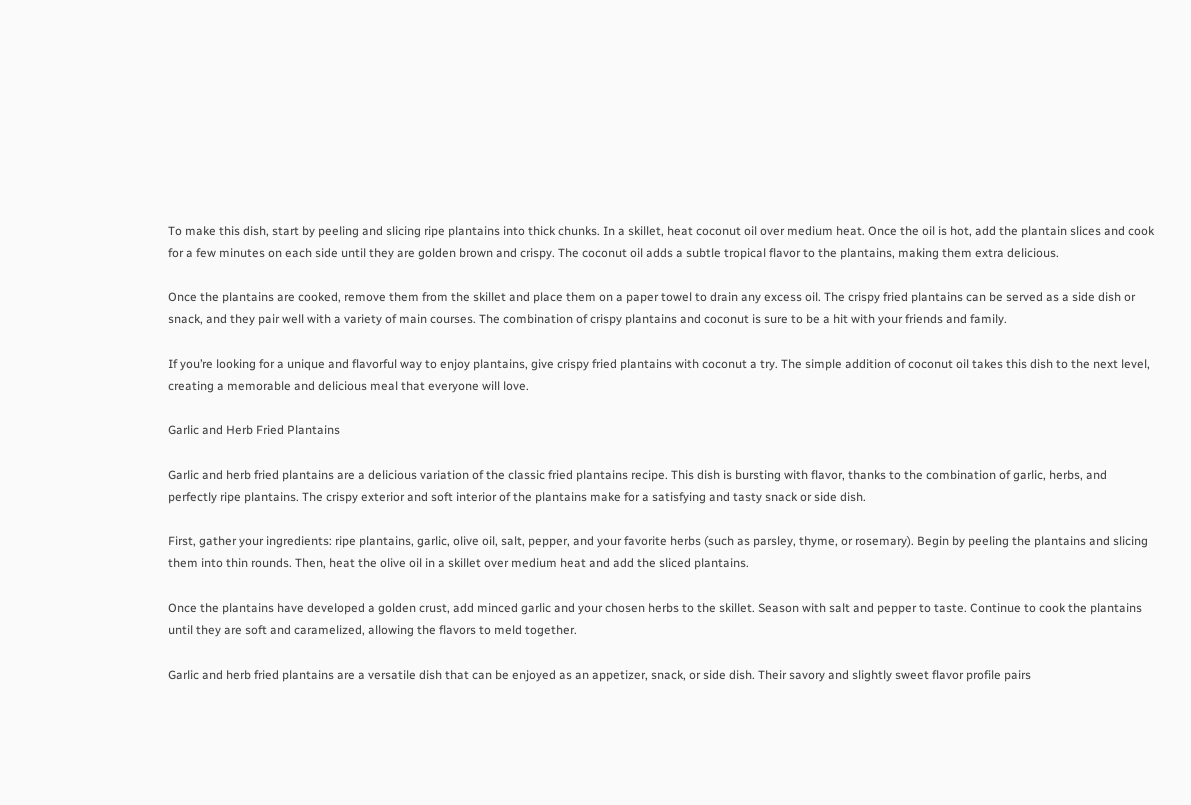To make this dish, start by peeling and slicing ripe plantains into thick chunks. In a skillet, heat coconut oil over medium heat. Once the oil is hot, add the plantain slices and cook for a few minutes on each side until they are golden brown and crispy. The coconut oil adds a subtle tropical flavor to the plantains, making them extra delicious.

Once the plantains are cooked, remove them from the skillet and place them on a paper towel to drain any excess oil. The crispy fried plantains can be served as a side dish or snack, and they pair well with a variety of main courses. The combination of crispy plantains and coconut is sure to be a hit with your friends and family.

If you’re looking for a unique and flavorful way to enjoy plantains, give crispy fried plantains with coconut a try. The simple addition of coconut oil takes this dish to the next level, creating a memorable and delicious meal that everyone will love.

Garlic and Herb Fried Plantains

Garlic and herb fried plantains are a delicious variation of the classic fried plantains recipe. This dish is bursting with flavor, thanks to the combination of garlic, herbs, and perfectly ripe plantains. The crispy exterior and soft interior of the plantains make for a satisfying and tasty snack or side dish.

First, gather your ingredients: ripe plantains, garlic, olive oil, salt, pepper, and your favorite herbs (such as parsley, thyme, or rosemary). Begin by peeling the plantains and slicing them into thin rounds. Then, heat the olive oil in a skillet over medium heat and add the sliced plantains.

Once the plantains have developed a golden crust, add minced garlic and your chosen herbs to the skillet. Season with salt and pepper to taste. Continue to cook the plantains until they are soft and caramelized, allowing the flavors to meld together.

Garlic and herb fried plantains are a versatile dish that can be enjoyed as an appetizer, snack, or side dish. Their savory and slightly sweet flavor profile pairs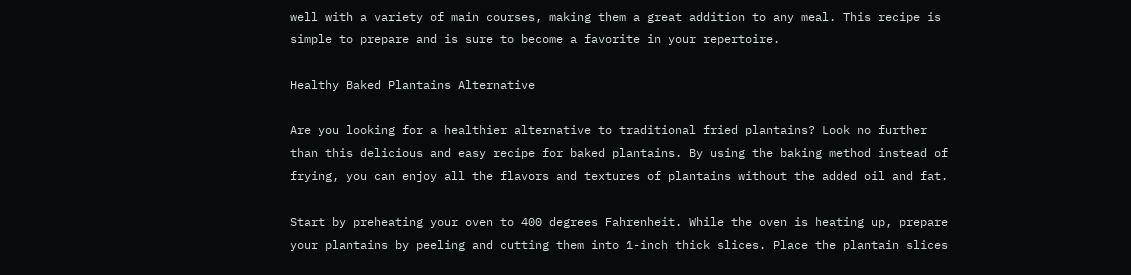well with a variety of main courses, making them a great addition to any meal. This recipe is simple to prepare and is sure to become a favorite in your repertoire.

Healthy Baked Plantains Alternative

Are you looking for a healthier alternative to traditional fried plantains? Look no further than this delicious and easy recipe for baked plantains. By using the baking method instead of frying, you can enjoy all the flavors and textures of plantains without the added oil and fat.

Start by preheating your oven to 400 degrees Fahrenheit. While the oven is heating up, prepare your plantains by peeling and cutting them into 1-inch thick slices. Place the plantain slices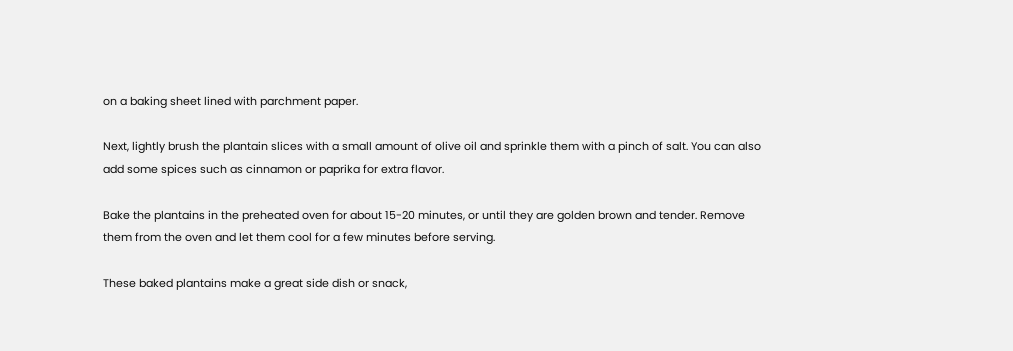on a baking sheet lined with parchment paper.

Next, lightly brush the plantain slices with a small amount of olive oil and sprinkle them with a pinch of salt. You can also add some spices such as cinnamon or paprika for extra flavor.

Bake the plantains in the preheated oven for about 15-20 minutes, or until they are golden brown and tender. Remove them from the oven and let them cool for a few minutes before serving.

These baked plantains make a great side dish or snack,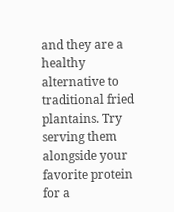and they are a healthy alternative to traditional fried plantains. Try serving them alongside your favorite protein for a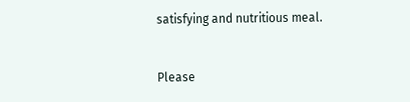satisfying and nutritious meal.


Please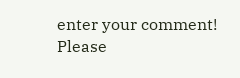enter your comment!
Please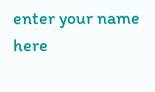enter your name here